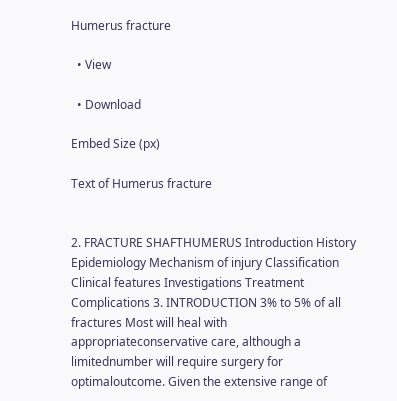Humerus fracture

  • View

  • Download

Embed Size (px)

Text of Humerus fracture


2. FRACTURE SHAFTHUMERUS Introduction History Epidemiology Mechanism of injury Classification Clinical features Investigations Treatment Complications 3. INTRODUCTION 3% to 5% of all fractures Most will heal with appropriateconservative care, although a limitednumber will require surgery for optimaloutcome. Given the extensive range of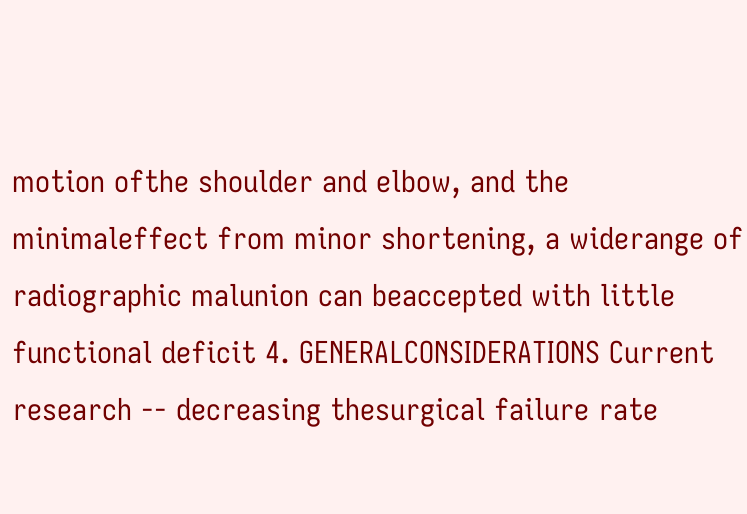motion ofthe shoulder and elbow, and the minimaleffect from minor shortening, a widerange of radiographic malunion can beaccepted with little functional deficit 4. GENERALCONSIDERATIONS Current research -- decreasing thesurgical failure rate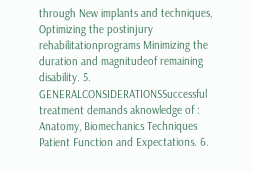through New implants and techniques, Optimizing the postinjury rehabilitationprograms Minimizing the duration and magnitudeof remaining disability. 5. GENERALCONSIDERATIONSSuccessful treatment demands aknowledge of : Anatomy, Biomechanics Techniques Patient Function and Expectations. 6.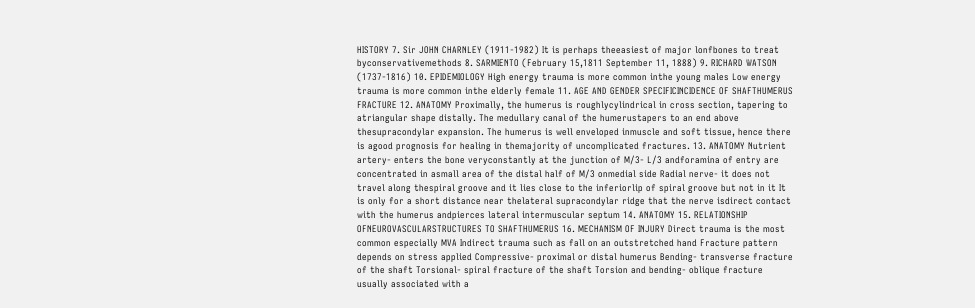HISTORY 7. Sir JOHN CHARNLEY (1911-1982) It is perhaps theeasiest of major lonfbones to treat byconservativemethods 8. SARMIENTO (February 15,1811 September 11, 1888) 9. RICHARD WATSON (1737-1816) 10. EPIDEMIOLOGY High energy trauma is more common inthe young males Low energy trauma is more common inthe elderly female 11. AGE AND GENDER SPECIFICINCIDENCE OF SHAFTHUMERUS FRACTURE 12. ANATOMY Proximally, the humerus is roughlycylindrical in cross section, tapering to atriangular shape distally. The medullary canal of the humerustapers to an end above thesupracondylar expansion. The humerus is well enveloped inmuscle and soft tissue, hence there is agood prognosis for healing in themajority of uncomplicated fractures. 13. ANATOMY Nutrient artery- enters the bone veryconstantly at the junction of M/3- L/3 andforamina of entry are concentrated in asmall area of the distal half of M/3 onmedial side Radial nerve- it does not travel along thespiral groove and it lies close to the inferiorlip of spiral groove but not in it It is only for a short distance near thelateral supracondylar ridge that the nerve isdirect contact with the humerus andpierces lateral intermuscular septum 14. ANATOMY 15. RELATIONSHIP OFNEUROVASCULARSTRUCTURES TO SHAFTHUMERUS 16. MECHANISM OF INJURY Direct trauma is the most common especially MVA Indirect trauma such as fall on an outstretched hand Fracture pattern depends on stress applied Compressive- proximal or distal humerus Bending- transverse fracture of the shaft Torsional- spiral fracture of the shaft Torsion and bending- oblique fracture usually associated with a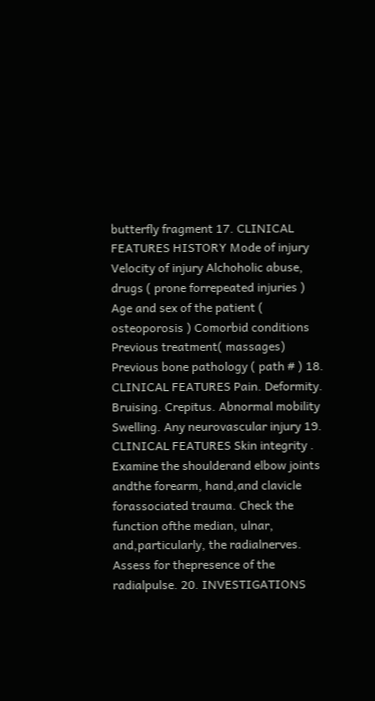butterfly fragment 17. CLINICAL FEATURES HISTORY Mode of injury Velocity of injury Alchoholic abuse, drugs ( prone forrepeated injuries ) Age and sex of the patient ( osteoporosis ) Comorbid conditions Previous treatment( massages) Previous bone pathology ( path # ) 18. CLINICAL FEATURES Pain. Deformity. Bruising. Crepitus. Abnormal mobility Swelling. Any neurovascular injury 19. CLINICAL FEATURES Skin integrity . Examine the shoulderand elbow joints andthe forearm, hand,and clavicle forassociated trauma. Check the function ofthe median, ulnar, and,particularly, the radialnerves. Assess for thepresence of the radialpulse. 20. INVESTIGATIONS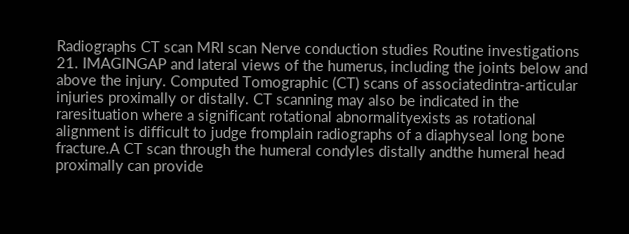Radiographs CT scan MRI scan Nerve conduction studies Routine investigations 21. IMAGINGAP and lateral views of the humerus, including the joints below and above the injury. Computed Tomographic (CT) scans of associatedintra-articular injuries proximally or distally. CT scanning may also be indicated in the raresituation where a significant rotational abnormalityexists as rotational alignment is difficult to judge fromplain radiographs of a diaphyseal long bone fracture.A CT scan through the humeral condyles distally andthe humeral head proximally can provide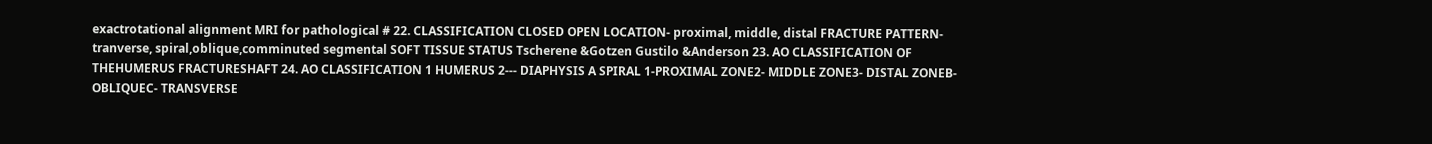exactrotational alignment MRI for pathological # 22. CLASSIFICATION CLOSED OPEN LOCATION- proximal, middle, distal FRACTURE PATTERN-tranverse, spiral,oblique,comminuted segmental SOFT TISSUE STATUS Tscherene &Gotzen Gustilo &Anderson 23. AO CLASSIFICATION OF THEHUMERUS FRACTURESHAFT 24. AO CLASSIFICATION 1 HUMERUS 2--- DIAPHYSIS A SPIRAL 1-PROXIMAL ZONE2- MIDDLE ZONE3- DISTAL ZONEB- OBLIQUEC- TRANSVERSE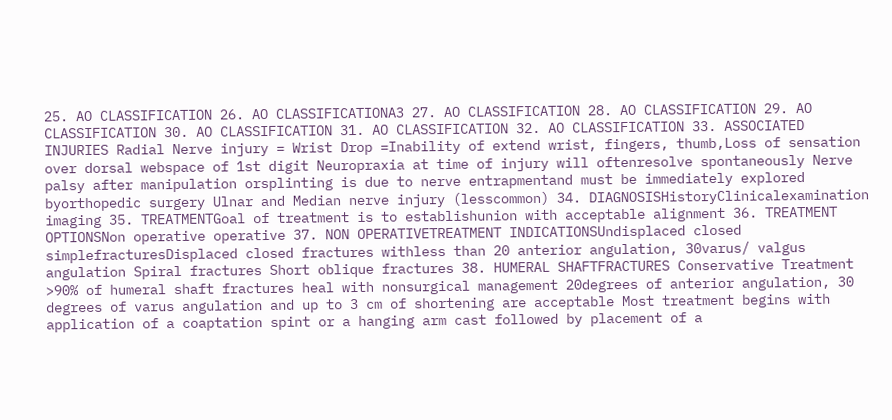25. AO CLASSIFICATION 26. AO CLASSIFICATIONA3 27. AO CLASSIFICATION 28. AO CLASSIFICATION 29. AO CLASSIFICATION 30. AO CLASSIFICATION 31. AO CLASSIFICATION 32. AO CLASSIFICATION 33. ASSOCIATED INJURIES Radial Nerve injury = Wrist Drop =Inability of extend wrist, fingers, thumb,Loss of sensation over dorsal webspace of 1st digit Neuropraxia at time of injury will oftenresolve spontaneously Nerve palsy after manipulation orsplinting is due to nerve entrapmentand must be immediately explored byorthopedic surgery Ulnar and Median nerve injury (lesscommon) 34. DIAGNOSISHistoryClinicalexamination imaging 35. TREATMENTGoal of treatment is to establishunion with acceptable alignment 36. TREATMENT OPTIONSNon operative operative 37. NON OPERATIVETREATMENT INDICATIONSUndisplaced closed simplefracturesDisplaced closed fractures withless than 20 anterior angulation, 30varus/ valgus angulation Spiral fractures Short oblique fractures 38. HUMERAL SHAFTFRACTURES Conservative Treatment >90% of humeral shaft fractures heal with nonsurgical management 20degrees of anterior angulation, 30 degrees of varus angulation and up to 3 cm of shortening are acceptable Most treatment begins with application of a coaptation spint or a hanging arm cast followed by placement of a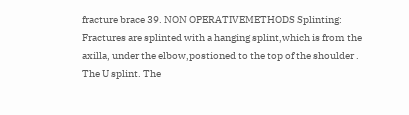fracture brace 39. NON OPERATIVEMETHODS Splinting: Fractures are splinted with a hanging splint,which is from the axilla, under the elbow,postioned to the top of the shoulder . The U splint. The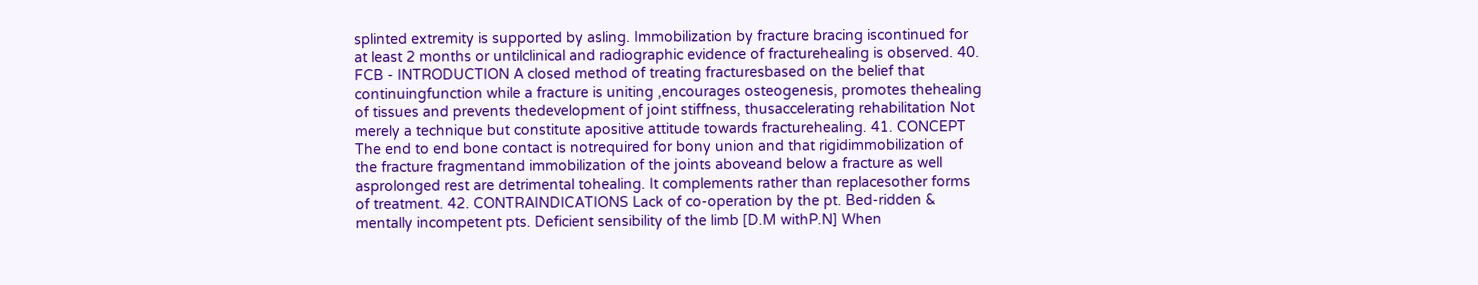splinted extremity is supported by asling. Immobilization by fracture bracing iscontinued for at least 2 months or untilclinical and radiographic evidence of fracturehealing is observed. 40. FCB - INTRODUCTION A closed method of treating fracturesbased on the belief that continuingfunction while a fracture is uniting ,encourages osteogenesis, promotes thehealing of tissues and prevents thedevelopment of joint stiffness, thusaccelerating rehabilitation Not merely a technique but constitute apositive attitude towards fracturehealing. 41. CONCEPT The end to end bone contact is notrequired for bony union and that rigidimmobilization of the fracture fragmentand immobilization of the joints aboveand below a fracture as well asprolonged rest are detrimental tohealing. It complements rather than replacesother forms of treatment. 42. CONTRAINDICATIONS Lack of co-operation by the pt. Bed-ridden & mentally incompetent pts. Deficient sensibility of the limb [D.M withP.N] When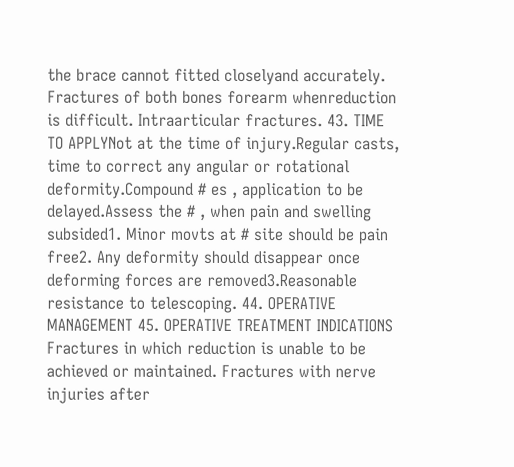the brace cannot fitted closelyand accurately. Fractures of both bones forearm whenreduction is difficult. Intraarticular fractures. 43. TIME TO APPLYNot at the time of injury.Regular casts, time to correct any angular or rotational deformity.Compound # es , application to be delayed.Assess the # , when pain and swelling subsided1. Minor movts at # site should be pain free2. Any deformity should disappear once deforming forces are removed3.Reasonable resistance to telescoping. 44. OPERATIVE MANAGEMENT 45. OPERATIVE TREATMENT INDICATIONS Fractures in which reduction is unable to be achieved or maintained. Fractures with nerve injuries after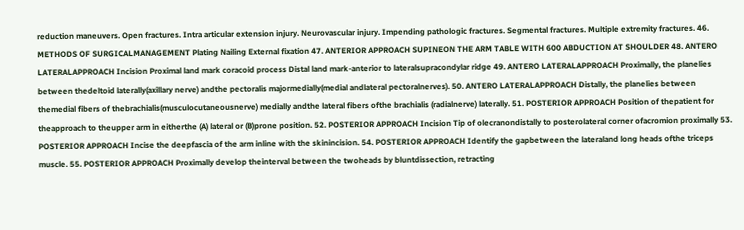reduction maneuvers. Open fractures. Intra articular extension injury. Neurovascular injury. Impending pathologic fractures. Segmental fractures. Multiple extremity fractures. 46. METHODS OF SURGICALMANAGEMENT Plating Nailing External fixation 47. ANTERIOR APPROACH SUPINEON THE ARM TABLE WITH 600 ABDUCTION AT SHOULDER 48. ANTERO LATERALAPPROACH Incision Proximal land mark coracoid process Distal land mark-anterior to lateralsupracondylar ridge 49. ANTERO LATERALAPPROACH Proximally, the planelies between thedeltoid laterally(axillary nerve) andthe pectoralis majormedially(medial andlateral pectoralnerves). 50. ANTERO LATERALAPPROACH Distally, the planelies between themedial fibers of thebrachialis(musculocutaneousnerve) medially andthe lateral fibers ofthe brachialis (radialnerve) laterally. 51. POSTERIOR APPROACH Position of thepatient for theapproach to theupper arm in eitherthe (A) lateral or (B)prone position. 52. POSTERIOR APPROACH Incision Tip of olecranondistally to posterolateral corner ofacromion proximally 53. POSTERIOR APPROACH Incise the deepfascia of the arm inline with the skinincision. 54. POSTERIOR APPROACH Identify the gapbetween the lateraland long heads ofthe triceps muscle. 55. POSTERIOR APPROACH Proximally develop theinterval between the twoheads by bluntdissection, retracting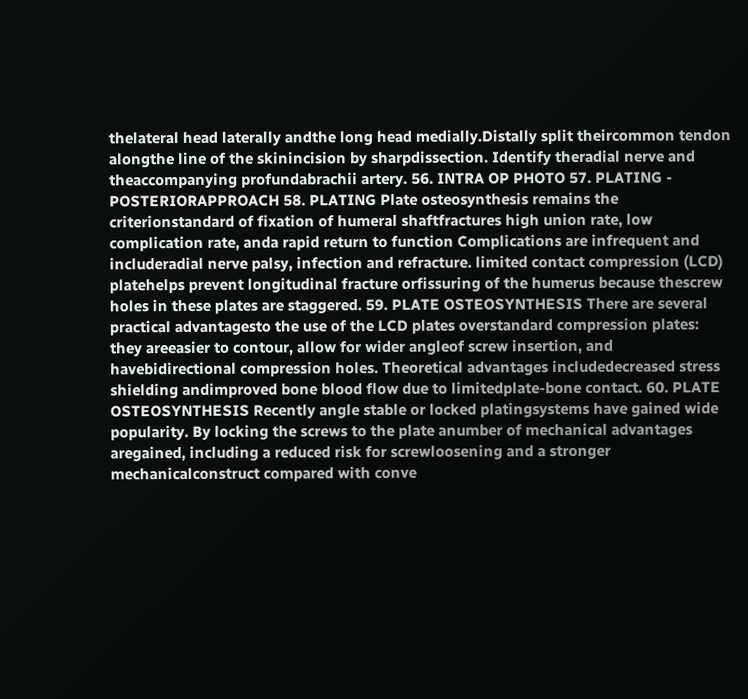thelateral head laterally andthe long head medially.Distally split theircommon tendon alongthe line of the skinincision by sharpdissection. Identify theradial nerve and theaccompanying profundabrachii artery. 56. INTRA OP PHOTO 57. PLATING - POSTERIORAPPROACH 58. PLATING Plate osteosynthesis remains the criterionstandard of fixation of humeral shaftfractures high union rate, low complication rate, anda rapid return to function Complications are infrequent and includeradial nerve palsy, infection and refracture. limited contact compression (LCD) platehelps prevent longitudinal fracture orfissuring of the humerus because thescrew holes in these plates are staggered. 59. PLATE OSTEOSYNTHESIS There are several practical advantagesto the use of the LCD plates overstandard compression plates: they areeasier to contour, allow for wider angleof screw insertion, and havebidirectional compression holes. Theoretical advantages includedecreased stress shielding andimproved bone blood flow due to limitedplate-bone contact. 60. PLATE OSTEOSYNTHESIS Recently angle stable or locked platingsystems have gained wide popularity. By locking the screws to the plate anumber of mechanical advantages aregained, including a reduced risk for screwloosening and a stronger mechanicalconstruct compared with conve